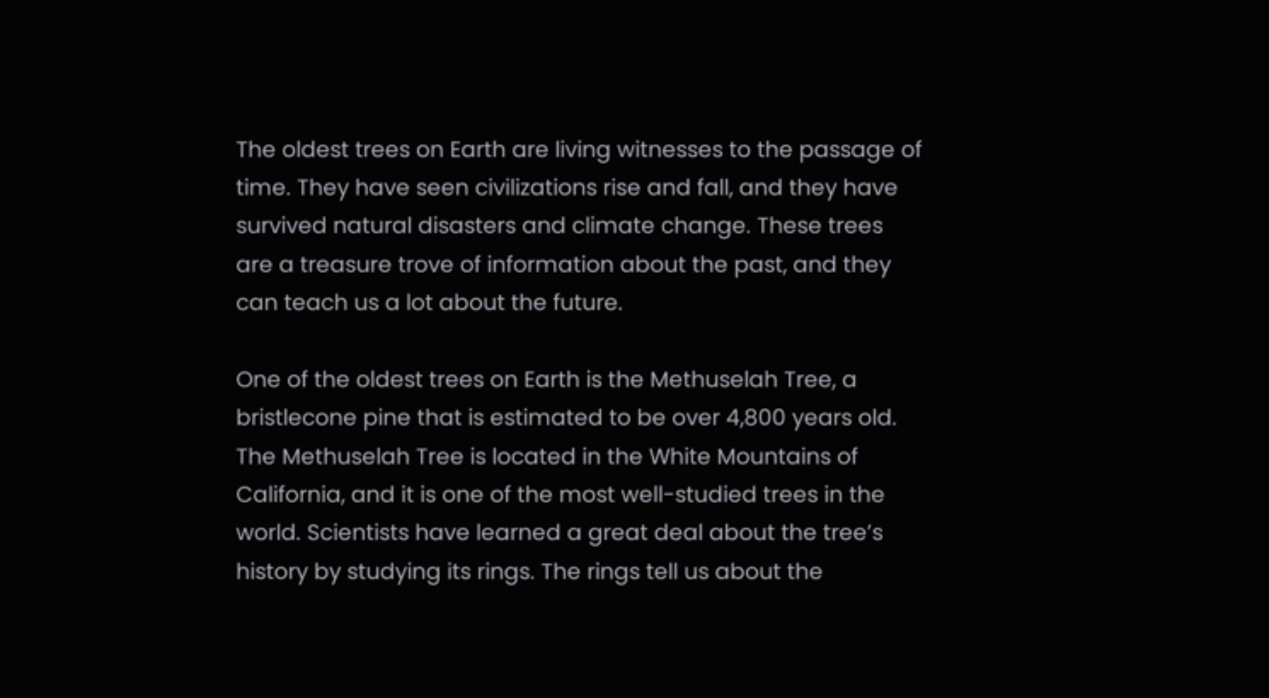The oldest trees on Earth are living witnesses to the passage of time. They have seen civilizations rise and fall, and they have survived natural disasters and climate change. These trees are a treasure trove of information about the past, and they can teach us a lot about the future.

One of the oldest trees on Earth is the Methuselah Tree, a bristlecone pine that is estimated to be over 4,800 years old. The Methuselah Tree is located in the White Mountains of California, and it is one of the most well-studied trees in the world. Scientists have learned a great deal about the tree’s history by studying its rings. The rings tell us about the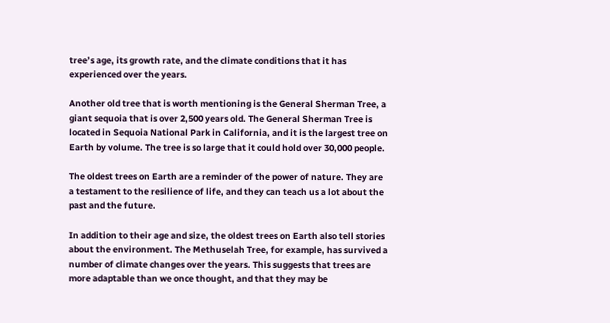tree’s age, its growth rate, and the climate conditions that it has experienced over the years.

Another old tree that is worth mentioning is the General Sherman Tree, a giant sequoia that is over 2,500 years old. The General Sherman Tree is located in Sequoia National Park in California, and it is the largest tree on Earth by volume. The tree is so large that it could hold over 30,000 people.

The oldest trees on Earth are a reminder of the power of nature. They are a testament to the resilience of life, and they can teach us a lot about the past and the future.

In addition to their age and size, the oldest trees on Earth also tell stories about the environment. The Methuselah Tree, for example, has survived a number of climate changes over the years. This suggests that trees are more adaptable than we once thought, and that they may be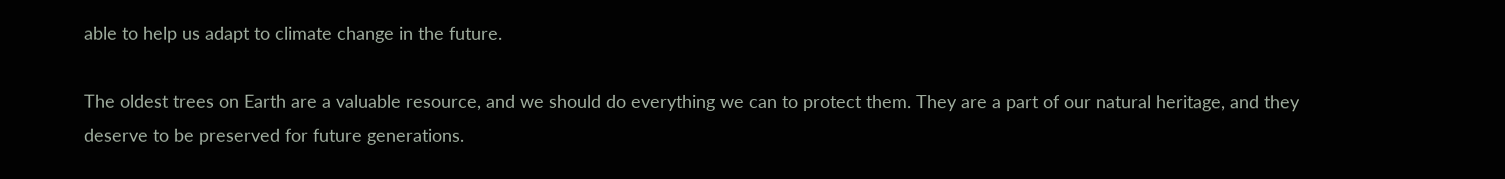able to help us adapt to climate change in the future.

The oldest trees on Earth are a valuable resource, and we should do everything we can to protect them. They are a part of our natural heritage, and they deserve to be preserved for future generations.